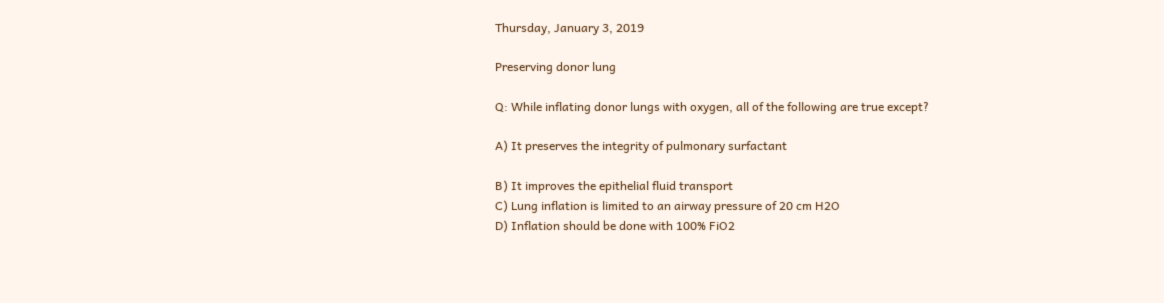Thursday, January 3, 2019

Preserving donor lung

Q: While inflating donor lungs with oxygen, all of the following are true except?

A) It preserves the integrity of pulmonary surfactant

B) It improves the epithelial fluid transport
C) Lung inflation is limited to an airway pressure of 20 cm H2O
D) Inflation should be done with 100% FiO2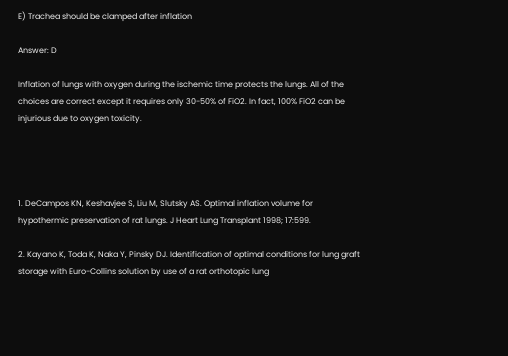E) Trachea should be clamped after inflation

Answer: D

Inflation of lungs with oxygen during the ischemic time protects the lungs. All of the choices are correct except it requires only 30-50% of FiO2. In fact, 100% FiO2 can be injurious due to oxygen toxicity.




1. DeCampos KN, Keshavjee S, Liu M, Slutsky AS. Optimal inflation volume for hypothermic preservation of rat lungs. J Heart Lung Transplant 1998; 17:599.

2. Kayano K, Toda K, Naka Y, Pinsky DJ. Identification of optimal conditions for lung graft storage with Euro-Collins solution by use of a rat orthotopic lung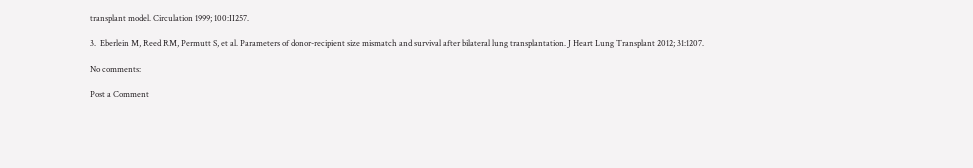transplant model. Circulation 1999; 100:II257.

3.  Eberlein M, Reed RM, Permutt S, et al. Parameters of donor-recipient size mismatch and survival after bilateral lung transplantation. J Heart Lung Transplant 2012; 31:1207.

No comments:

Post a Comment